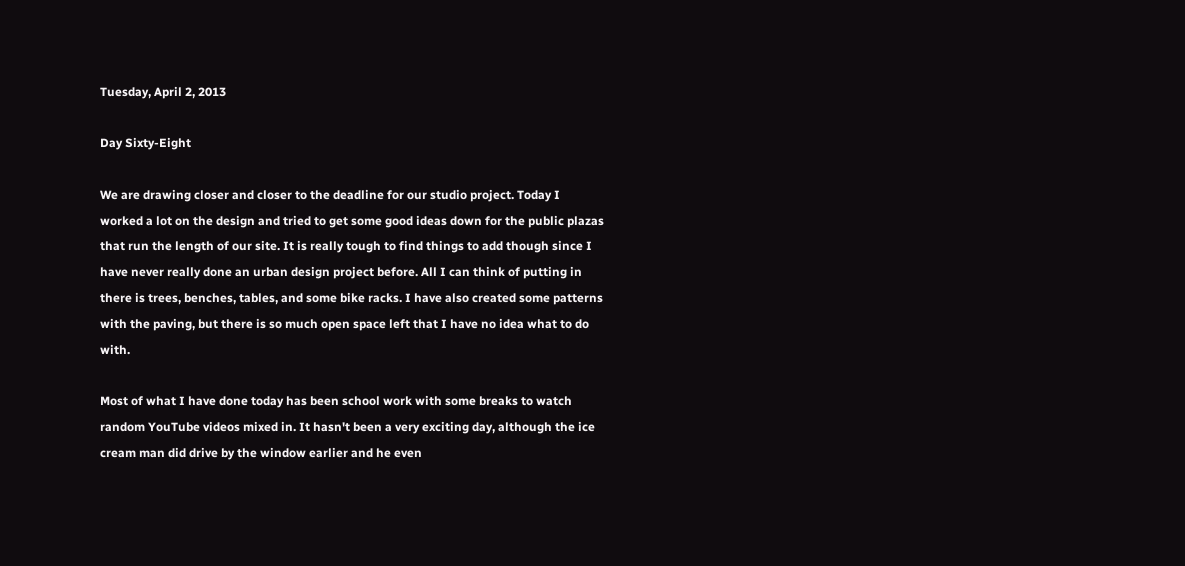Tuesday, April 2, 2013

Day Sixty-Eight

We are drawing closer and closer to the deadline for our studio project. Today I worked a lot on the design and tried to get some good ideas down for the public plazas that run the length of our site. It is really tough to find things to add though since I have never really done an urban design project before. All I can think of putting in there is trees, benches, tables, and some bike racks. I have also created some patterns with the paving, but there is so much open space left that I have no idea what to do with.

Most of what I have done today has been school work with some breaks to watch random YouTube videos mixed in. It hasn't been a very exciting day, although the ice cream man did drive by the window earlier and he even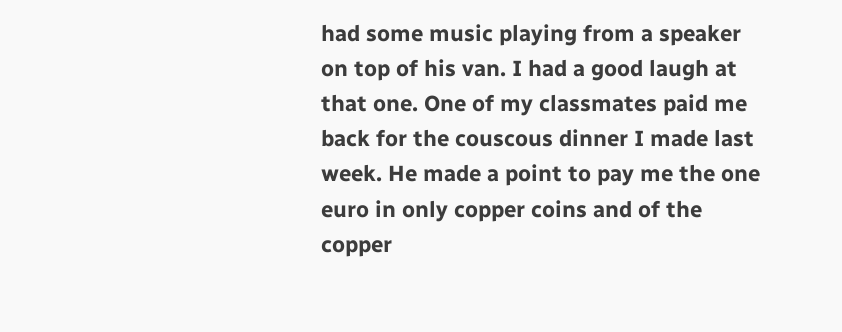had some music playing from a speaker on top of his van. I had a good laugh at that one. One of my classmates paid me back for the couscous dinner I made last week. He made a point to pay me the one euro in only copper coins and of the copper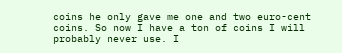coins he only gave me one and two euro-cent coins. So now I have a ton of coins I will probably never use. I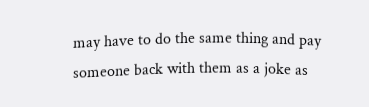may have to do the same thing and pay someone back with them as a joke as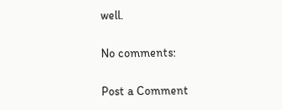well.

No comments:

Post a Comment